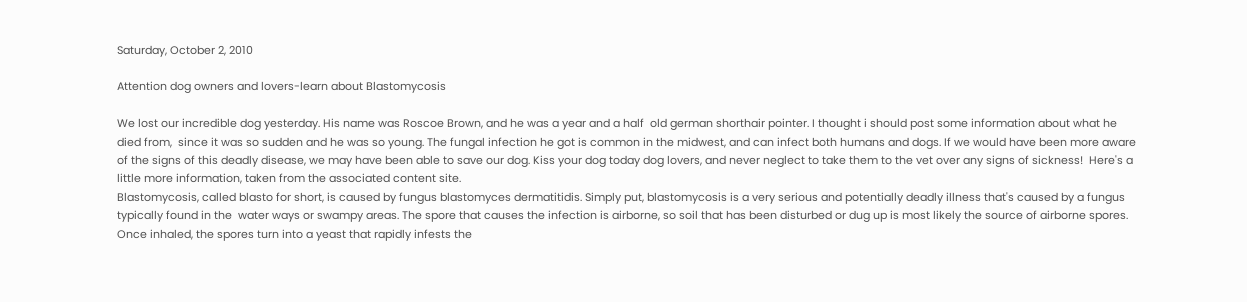Saturday, October 2, 2010

Attention dog owners and lovers-learn about Blastomycosis

We lost our incredible dog yesterday. His name was Roscoe Brown, and he was a year and a half  old german shorthair pointer. I thought i should post some information about what he died from,  since it was so sudden and he was so young. The fungal infection he got is common in the midwest, and can infect both humans and dogs. If we would have been more aware of the signs of this deadly disease, we may have been able to save our dog. Kiss your dog today dog lovers, and never neglect to take them to the vet over any signs of sickness!  Here's a little more information, taken from the associated content site.
Blastomycosis, called blasto for short, is caused by fungus blastomyces dermatitidis. Simply put, blastomycosis is a very serious and potentially deadly illness that's caused by a fungus typically found in the  water ways or swampy areas. The spore that causes the infection is airborne, so soil that has been disturbed or dug up is most likely the source of airborne spores. Once inhaled, the spores turn into a yeast that rapidly infests the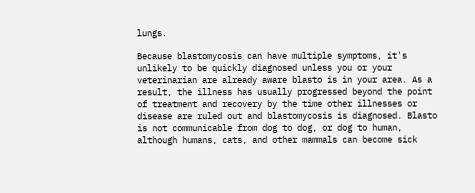lungs.

Because blastomycosis can have multiple symptoms, it's unlikely to be quickly diagnosed unless you or your veterinarian are already aware blasto is in your area. As a result, the illness has usually progressed beyond the point of treatment and recovery by the time other illnesses or disease are ruled out and blastomycosis is diagnosed. Blasto is not communicable from dog to dog, or dog to human, although humans, cats, and other mammals can become sick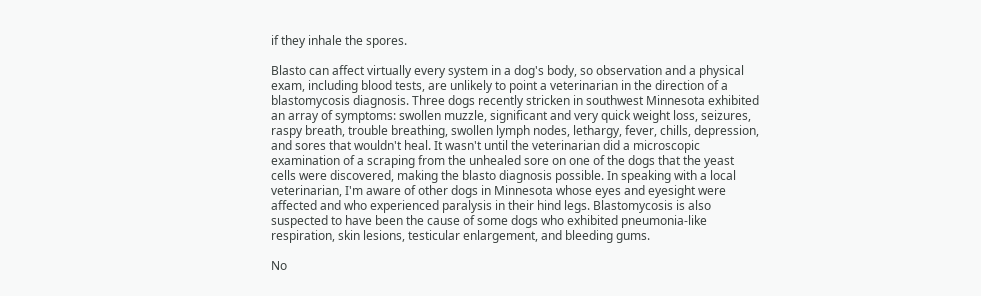if they inhale the spores.

Blasto can affect virtually every system in a dog's body, so observation and a physical exam, including blood tests, are unlikely to point a veterinarian in the direction of a blastomycosis diagnosis. Three dogs recently stricken in southwest Minnesota exhibited an array of symptoms: swollen muzzle, significant and very quick weight loss, seizures, raspy breath, trouble breathing, swollen lymph nodes, lethargy, fever, chills, depression, and sores that wouldn't heal. It wasn't until the veterinarian did a microscopic examination of a scraping from the unhealed sore on one of the dogs that the yeast cells were discovered, making the blasto diagnosis possible. In speaking with a local veterinarian, I'm aware of other dogs in Minnesota whose eyes and eyesight were affected and who experienced paralysis in their hind legs. Blastomycosis is also suspected to have been the cause of some dogs who exhibited pneumonia-like respiration, skin lesions, testicular enlargement, and bleeding gums.

No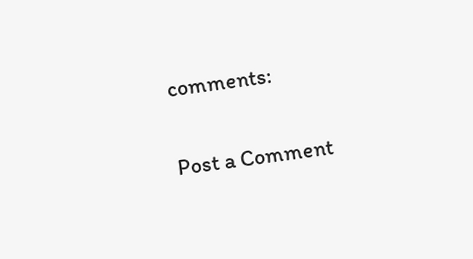comments:

Post a Comment